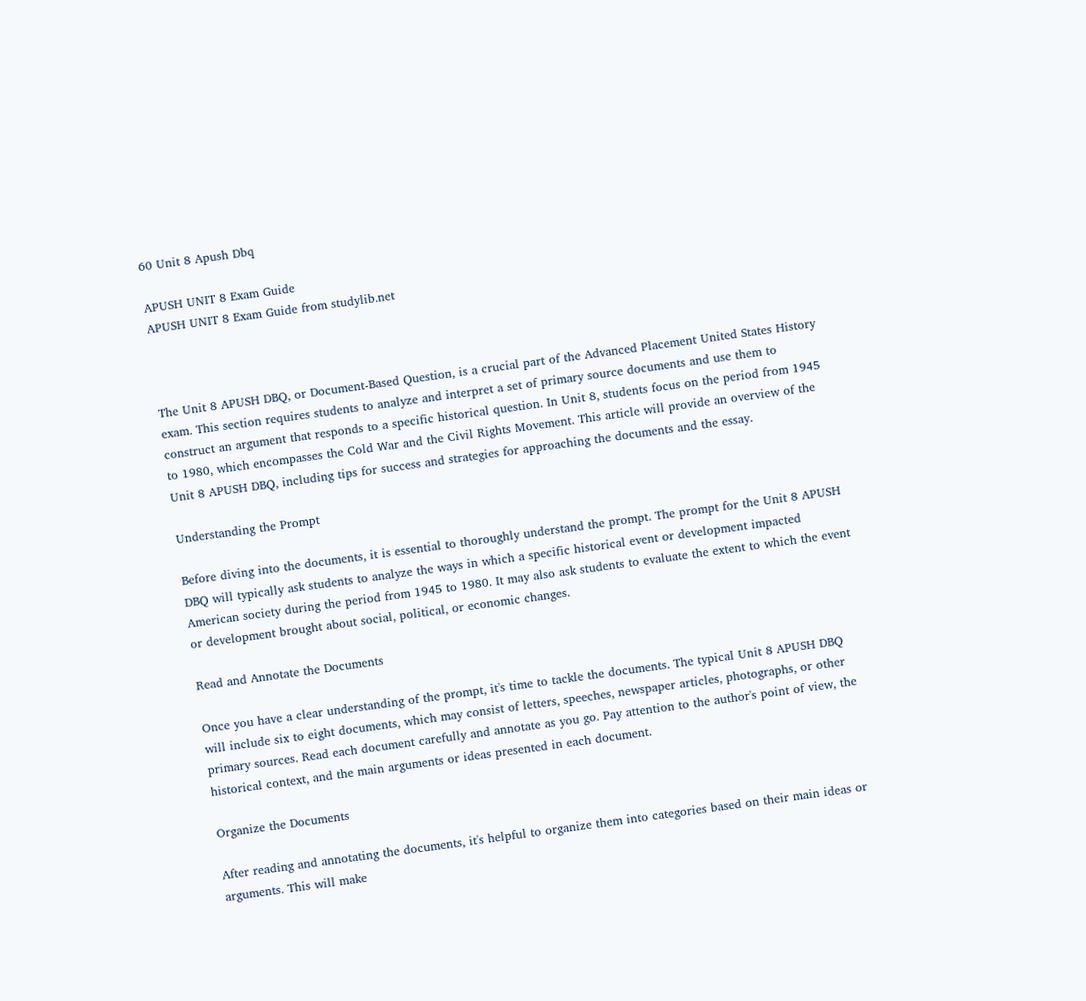60 Unit 8 Apush Dbq

APUSH UNIT 8 Exam Guide
APUSH UNIT 8 Exam Guide from studylib.net



The Unit 8 APUSH DBQ, or Document-Based Question, is a crucial part of the Advanced Placement United States History exam. This section requires students to analyze and interpret a set of primary source documents and use them to construct an argument that responds to a specific historical question. In Unit 8, students focus on the period from 1945 to 1980, which encompasses the Cold War and the Civil Rights Movement. This article will provide an overview of the Unit 8 APUSH DBQ, including tips for success and strategies for approaching the documents and the essay.

Understanding the Prompt

Before diving into the documents, it is essential to thoroughly understand the prompt. The prompt for the Unit 8 APUSH DBQ will typically ask students to analyze the ways in which a specific historical event or development impacted American society during the period from 1945 to 1980. It may also ask students to evaluate the extent to which the event or development brought about social, political, or economic changes.

Read and Annotate the Documents

Once you have a clear understanding of the prompt, it's time to tackle the documents. The typical Unit 8 APUSH DBQ will include six to eight documents, which may consist of letters, speeches, newspaper articles, photographs, or other primary sources. Read each document carefully and annotate as you go. Pay attention to the author's point of view, the historical context, and the main arguments or ideas presented in each document.

Organize the Documents

After reading and annotating the documents, it's helpful to organize them into categories based on their main ideas or arguments. This will make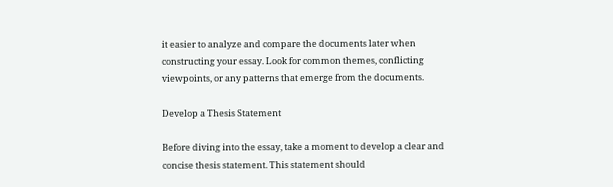it easier to analyze and compare the documents later when constructing your essay. Look for common themes, conflicting viewpoints, or any patterns that emerge from the documents.

Develop a Thesis Statement

Before diving into the essay, take a moment to develop a clear and concise thesis statement. This statement should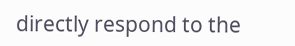directly respond to the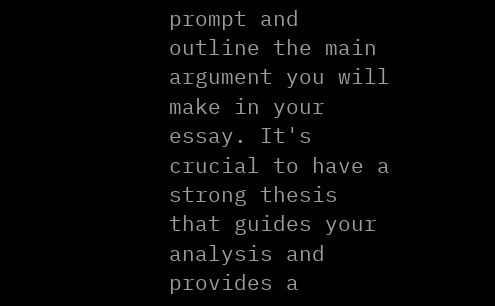prompt and outline the main argument you will make in your essay. It's crucial to have a strong thesis that guides your analysis and provides a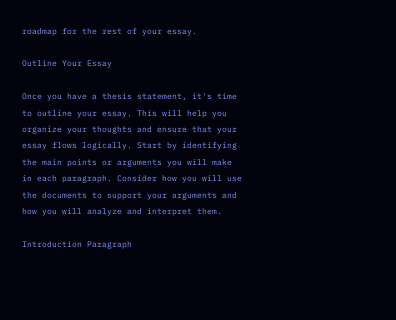roadmap for the rest of your essay.

Outline Your Essay

Once you have a thesis statement, it's time to outline your essay. This will help you organize your thoughts and ensure that your essay flows logically. Start by identifying the main points or arguments you will make in each paragraph. Consider how you will use the documents to support your arguments and how you will analyze and interpret them.

Introduction Paragraph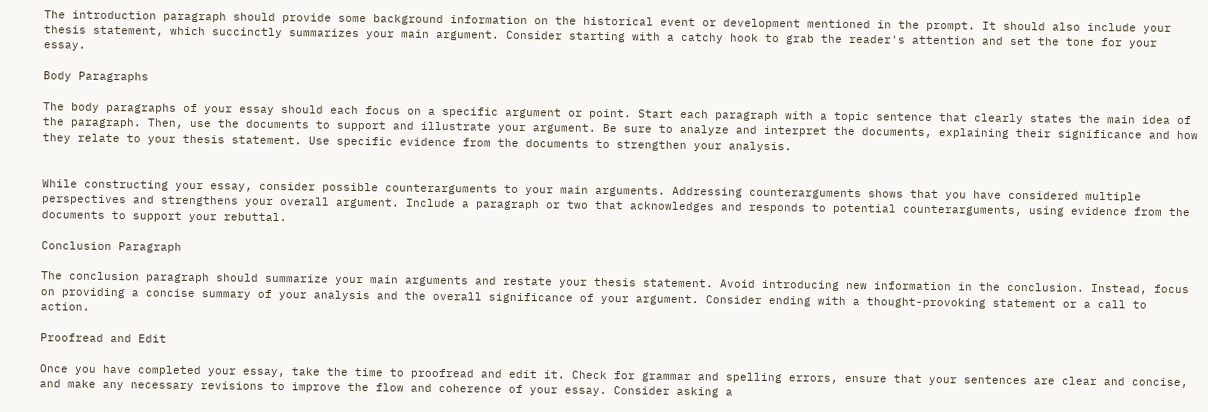The introduction paragraph should provide some background information on the historical event or development mentioned in the prompt. It should also include your thesis statement, which succinctly summarizes your main argument. Consider starting with a catchy hook to grab the reader's attention and set the tone for your essay.

Body Paragraphs

The body paragraphs of your essay should each focus on a specific argument or point. Start each paragraph with a topic sentence that clearly states the main idea of the paragraph. Then, use the documents to support and illustrate your argument. Be sure to analyze and interpret the documents, explaining their significance and how they relate to your thesis statement. Use specific evidence from the documents to strengthen your analysis.


While constructing your essay, consider possible counterarguments to your main arguments. Addressing counterarguments shows that you have considered multiple perspectives and strengthens your overall argument. Include a paragraph or two that acknowledges and responds to potential counterarguments, using evidence from the documents to support your rebuttal.

Conclusion Paragraph

The conclusion paragraph should summarize your main arguments and restate your thesis statement. Avoid introducing new information in the conclusion. Instead, focus on providing a concise summary of your analysis and the overall significance of your argument. Consider ending with a thought-provoking statement or a call to action.

Proofread and Edit

Once you have completed your essay, take the time to proofread and edit it. Check for grammar and spelling errors, ensure that your sentences are clear and concise, and make any necessary revisions to improve the flow and coherence of your essay. Consider asking a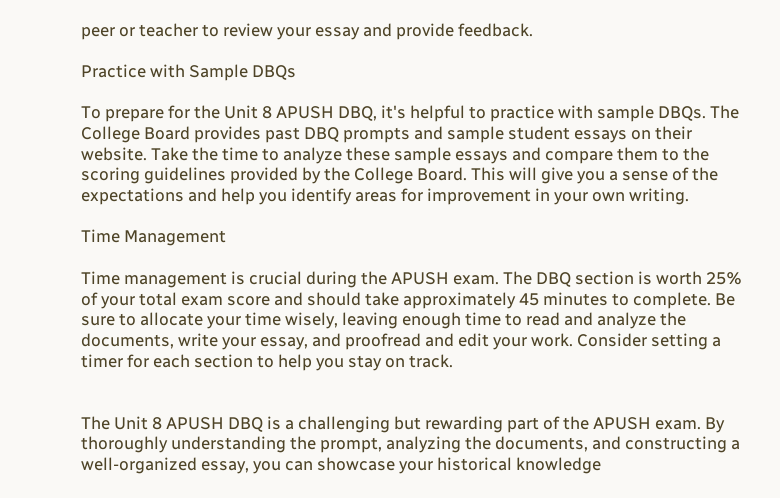peer or teacher to review your essay and provide feedback.

Practice with Sample DBQs

To prepare for the Unit 8 APUSH DBQ, it's helpful to practice with sample DBQs. The College Board provides past DBQ prompts and sample student essays on their website. Take the time to analyze these sample essays and compare them to the scoring guidelines provided by the College Board. This will give you a sense of the expectations and help you identify areas for improvement in your own writing.

Time Management

Time management is crucial during the APUSH exam. The DBQ section is worth 25% of your total exam score and should take approximately 45 minutes to complete. Be sure to allocate your time wisely, leaving enough time to read and analyze the documents, write your essay, and proofread and edit your work. Consider setting a timer for each section to help you stay on track.


The Unit 8 APUSH DBQ is a challenging but rewarding part of the APUSH exam. By thoroughly understanding the prompt, analyzing the documents, and constructing a well-organized essay, you can showcase your historical knowledge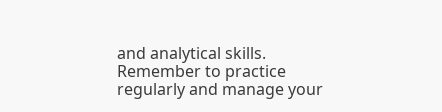and analytical skills. Remember to practice regularly and manage your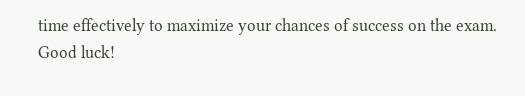time effectively to maximize your chances of success on the exam. Good luck!